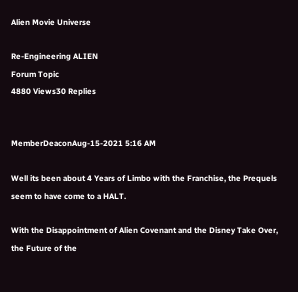Alien Movie Universe

Re-Engineering ALIEN
Forum Topic
4880 Views30 Replies


MemberDeaconAug-15-2021 5:16 AM

Well its been about 4 Years of Limbo with the Franchise, the Prequels seem to have come to a HALT.

With the Disappointment of Alien Covenant and the Disney Take Over, the Future of the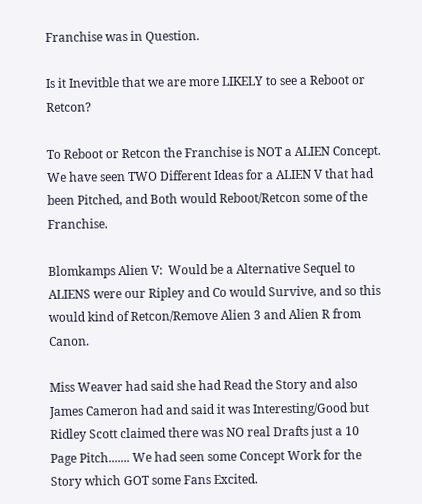Franchise was in Question.

Is it Inevitble that we are more LIKELY to see a Reboot or Retcon?

To Reboot or Retcon the Franchise is NOT a ALIEN Concept.  We have seen TWO Different Ideas for a ALIEN V that had been Pitched, and Both would Reboot/Retcon some of the Franchise.

Blomkamps Alien V:  Would be a Alternative Sequel to ALIENS were our Ripley and Co would Survive, and so this would kind of Retcon/Remove Alien 3 and Alien R from Canon.

Miss Weaver had said she had Read the Story and also James Cameron had and said it was Interesting/Good but Ridley Scott claimed there was NO real Drafts just a 10 Page Pitch....... We had seen some Concept Work for the Story which GOT some Fans Excited.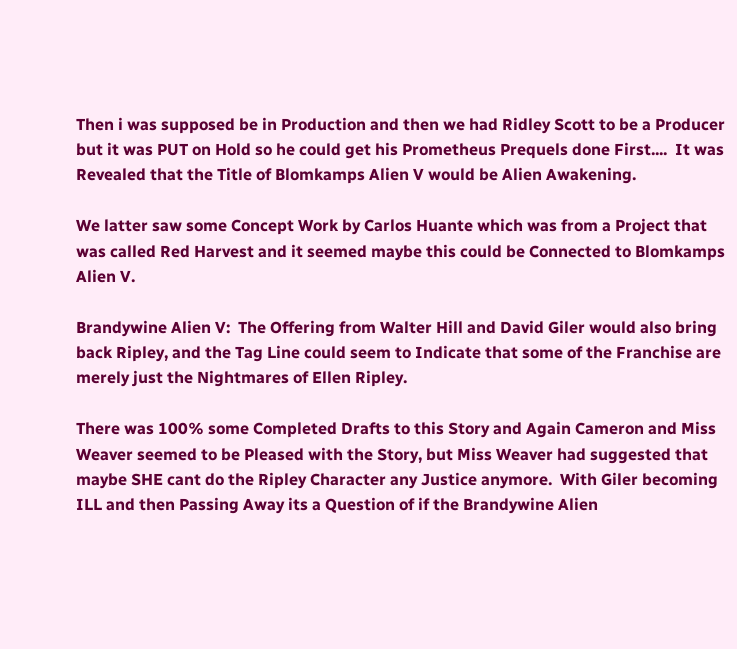Then i was supposed be in Production and then we had Ridley Scott to be a Producer but it was PUT on Hold so he could get his Prometheus Prequels done First....  It was Revealed that the Title of Blomkamps Alien V would be Alien Awakening.

We latter saw some Concept Work by Carlos Huante which was from a Project that was called Red Harvest and it seemed maybe this could be Connected to Blomkamps Alien V.

Brandywine Alien V:  The Offering from Walter Hill and David Giler would also bring back Ripley, and the Tag Line could seem to Indicate that some of the Franchise are merely just the Nightmares of Ellen Ripley.

There was 100% some Completed Drafts to this Story and Again Cameron and Miss Weaver seemed to be Pleased with the Story, but Miss Weaver had suggested that maybe SHE cant do the Ripley Character any Justice anymore.  With Giler becoming ILL and then Passing Away its a Question of if the Brandywine Alien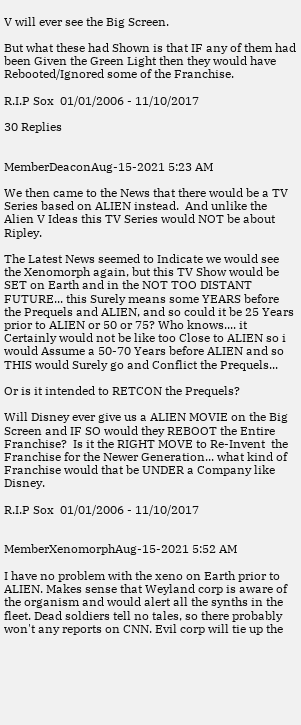V will ever see the Big Screen.

But what these had Shown is that IF any of them had been Given the Green Light then they would have Rebooted/Ignored some of the Franchise.

R.I.P Sox  01/01/2006 - 11/10/2017

30 Replies


MemberDeaconAug-15-2021 5:23 AM

We then came to the News that there would be a TV Series based on ALIEN instead.  And unlike the Alien V Ideas this TV Series would NOT be about Ripley.

The Latest News seemed to Indicate we would see the Xenomorph again, but this TV Show would be SET on Earth and in the NOT TOO DISTANT FUTURE... this Surely means some YEARS before the Prequels and ALIEN, and so could it be 25 Years prior to ALIEN or 50 or 75? Who knows.... it Certainly would not be like too Close to ALIEN so i would Assume a 50-70 Years before ALIEN and so THIS would Surely go and Conflict the Prequels...

Or is it intended to RETCON the Prequels?

Will Disney ever give us a ALIEN MOVIE on the Big Screen and IF SO would they REBOOT the Entire Franchise?  Is it the RIGHT MOVE to Re-Invent  the Franchise for the Newer Generation... what kind of Franchise would that be UNDER a Company like Disney.

R.I.P Sox  01/01/2006 - 11/10/2017


MemberXenomorphAug-15-2021 5:52 AM

I have no problem with the xeno on Earth prior to ALIEN. Makes sense that Weyland corp is aware of the organism and would alert all the synths in the fleet. Dead soldiers tell no tales, so there probably won't any reports on CNN. Evil corp will tie up the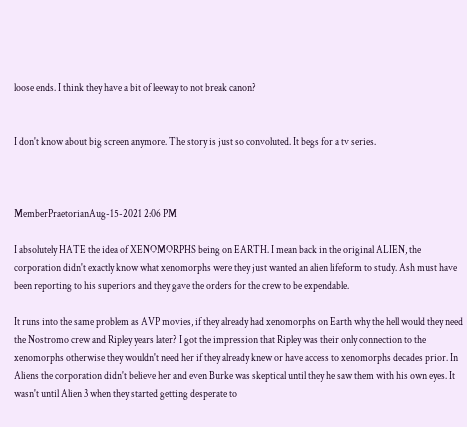loose ends. I think they have a bit of leeway to not break canon?


I don't know about big screen anymore. The story is just so convoluted. It begs for a tv series.



MemberPraetorianAug-15-2021 2:06 PM

I absolutely HATE the idea of XENOMORPHS being on EARTH. I mean back in the original ALIEN, the corporation didn't exactly know what xenomorphs were they just wanted an alien lifeform to study. Ash must have been reporting to his superiors and they gave the orders for the crew to be expendable.

It runs into the same problem as AVP movies, if they already had xenomorphs on Earth why the hell would they need the Nostromo crew and Ripley years later? I got the impression that Ripley was their only connection to the xenomorphs otherwise they wouldn't need her if they already knew or have access to xenomorphs decades prior. In Aliens the corporation didn't believe her and even Burke was skeptical until they he saw them with his own eyes. It wasn't until Alien 3 when they started getting desperate to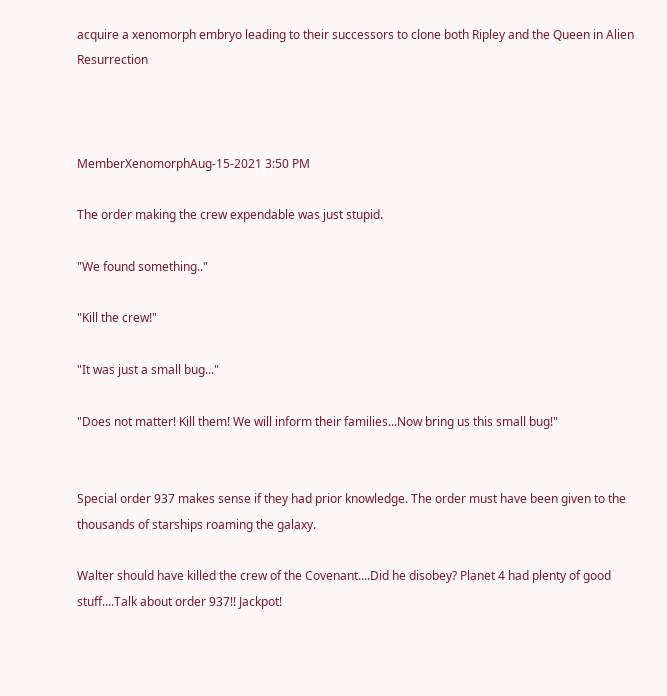acquire a xenomorph embryo leading to their successors to clone both Ripley and the Queen in Alien Resurrection



MemberXenomorphAug-15-2021 3:50 PM

The order making the crew expendable was just stupid.

"We found something.."

"Kill the crew!"

"It was just a small bug..."

"Does not matter! Kill them! We will inform their families...Now bring us this small bug!"


Special order 937 makes sense if they had prior knowledge. The order must have been given to the thousands of starships roaming the galaxy.

Walter should have killed the crew of the Covenant....Did he disobey? Planet 4 had plenty of good stuff....Talk about order 937!! Jackpot!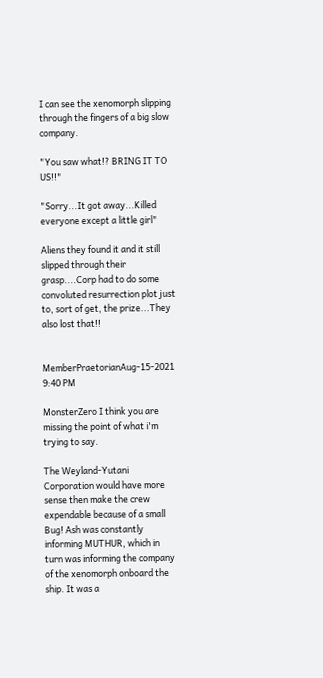I can see the xenomorph slipping through the fingers of a big slow company.

"You saw what!? BRING IT TO US!!"

"Sorry...It got away...Killed everyone except a little girl"

Aliens they found it and it still slipped through their grasp....Corp had to do some convoluted resurrection plot just to, sort of get, the prize...They also lost that!!


MemberPraetorianAug-15-2021 9:40 PM

MonsterZero I think you are missing the point of what i'm trying to say.

The Weyland-Yutani Corporation would have more sense then make the crew expendable because of a small Bug! Ash was constantly informing MUTHUR, which in turn was informing the company of the xenomorph onboard the ship. It was a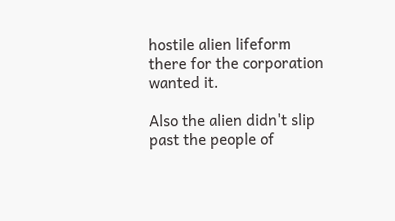hostile alien lifeform there for the corporation wanted it.

Also the alien didn't slip past the people of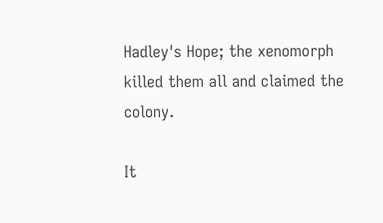Hadley's Hope; the xenomorph killed them all and claimed the colony.

It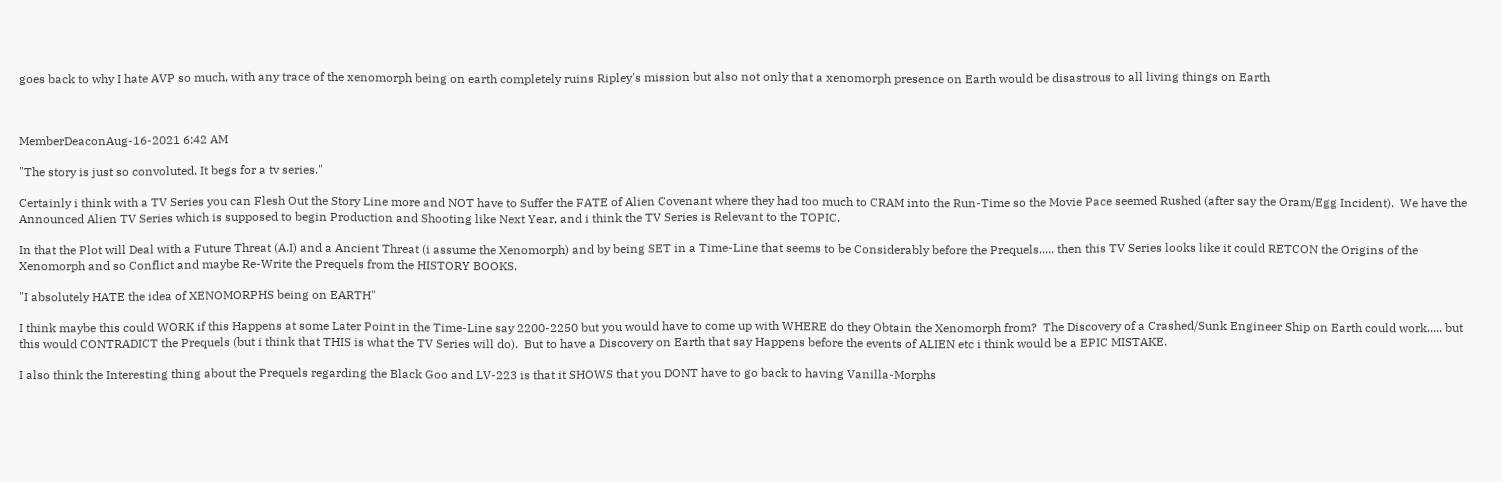goes back to why I hate AVP so much, with any trace of the xenomorph being on earth completely ruins Ripley's mission but also not only that a xenomorph presence on Earth would be disastrous to all living things on Earth



MemberDeaconAug-16-2021 6:42 AM

"The story is just so convoluted. It begs for a tv series."

Certainly i think with a TV Series you can Flesh Out the Story Line more and NOT have to Suffer the FATE of Alien Covenant where they had too much to CRAM into the Run-Time so the Movie Pace seemed Rushed (after say the Oram/Egg Incident).  We have the Announced Alien TV Series which is supposed to begin Production and Shooting like Next Year, and i think the TV Series is Relevant to the TOPIC.

In that the Plot will Deal with a Future Threat (A.I) and a Ancient Threat (i assume the Xenomorph) and by being SET in a Time-Line that seems to be Considerably before the Prequels..... then this TV Series looks like it could RETCON the Origins of the Xenomorph and so Conflict and maybe Re-Write the Prequels from the HISTORY BOOKS.

"I absolutely HATE the idea of XENOMORPHS being on EARTH"

I think maybe this could WORK if this Happens at some Later Point in the Time-Line say 2200-2250 but you would have to come up with WHERE do they Obtain the Xenomorph from?  The Discovery of a Crashed/Sunk Engineer Ship on Earth could work..... but this would CONTRADICT the Prequels (but i think that THIS is what the TV Series will do).  But to have a Discovery on Earth that say Happens before the events of ALIEN etc i think would be a EPIC MISTAKE.

I also think the Interesting thing about the Prequels regarding the Black Goo and LV-223 is that it SHOWS that you DONT have to go back to having Vanilla-Morphs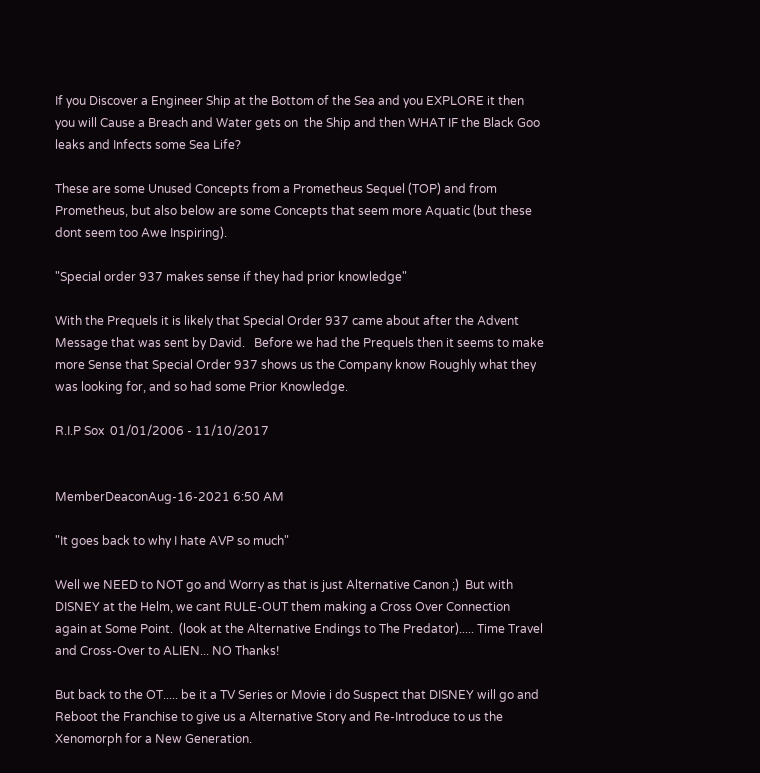If you Discover a Engineer Ship at the Bottom of the Sea and you EXPLORE it then you will Cause a Breach and Water gets on  the Ship and then WHAT IF the Black Goo leaks and Infects some Sea Life?

These are some Unused Concepts from a Prometheus Sequel (TOP) and from Prometheus, but also below are some Concepts that seem more Aquatic (but these dont seem too Awe Inspiring).

"Special order 937 makes sense if they had prior knowledge"

With the Prequels it is likely that Special Order 937 came about after the Advent Message that was sent by David.   Before we had the Prequels then it seems to make more Sense that Special Order 937 shows us the Company know Roughly what they was looking for, and so had some Prior Knowledge.

R.I.P Sox  01/01/2006 - 11/10/2017


MemberDeaconAug-16-2021 6:50 AM

"It goes back to why I hate AVP so much"

Well we NEED to NOT go and Worry as that is just Alternative Canon ;)  But with DISNEY at the Helm, we cant RULE-OUT them making a Cross Over Connection again at Some Point.  (look at the Alternative Endings to The Predator)..... Time Travel and Cross-Over to ALIEN... NO Thanks!

But back to the OT..... be it a TV Series or Movie i do Suspect that DISNEY will go and Reboot the Franchise to give us a Alternative Story and Re-Introduce to us the Xenomorph for a New Generation.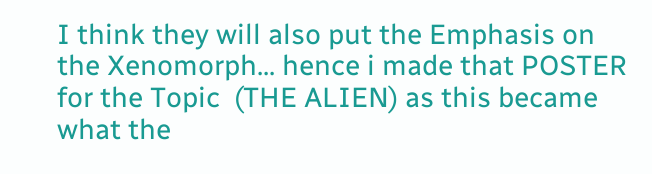I think they will also put the Emphasis on the Xenomorph... hence i made that POSTER for the Topic  (THE ALIEN) as this became what the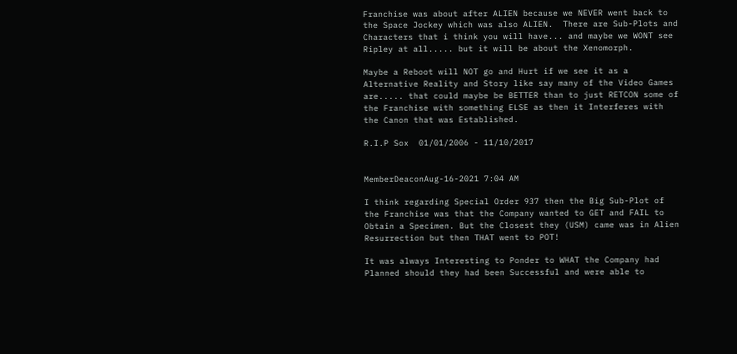Franchise was about after ALIEN because we NEVER went back to the Space Jockey which was also ALIEN.  There are Sub-Plots and Characters that i think you will have... and maybe we WONT see Ripley at all..... but it will be about the Xenomorph.

Maybe a Reboot will NOT go and Hurt if we see it as a Alternative Reality and Story like say many of the Video Games are..... that could maybe be BETTER than to just RETCON some of the Franchise with something ELSE as then it Interferes with the Canon that was Established.

R.I.P Sox  01/01/2006 - 11/10/2017


MemberDeaconAug-16-2021 7:04 AM

I think regarding Special Order 937 then the Big Sub-Plot of the Franchise was that the Company wanted to GET and FAIL to Obtain a Specimen. But the Closest they (USM) came was in Alien Resurrection but then THAT went to POT!

It was always Interesting to Ponder to WHAT the Company had Planned should they had been Successful and were able to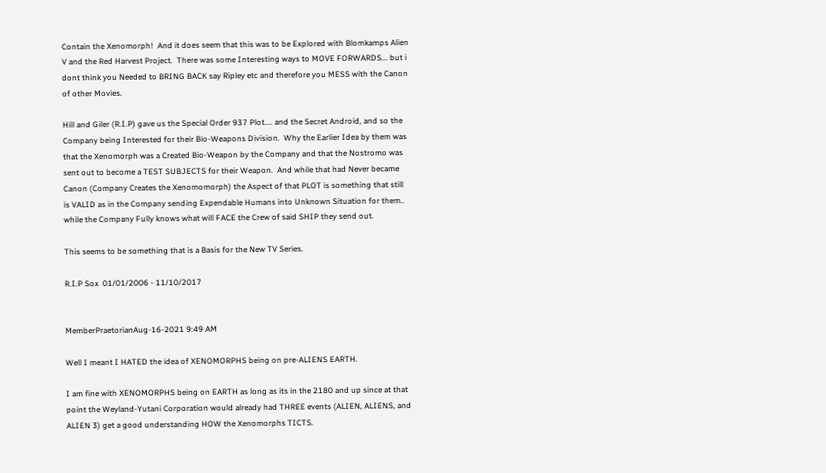Contain the Xenomorph!  And it does seem that this was to be Explored with Blomkamps Alien V and the Red Harvest Project.  There was some Interesting ways to MOVE FORWARDS... but i dont think you Needed to BRING BACK say Ripley etc and therefore you MESS with the Canon of other Movies.

Hill and Giler (R.I.P) gave us the Special Order 937 Plot.... and the Secret Android, and so the Company being Interested for their Bio-Weapons Division.  Why the Earlier Idea by them was that the Xenomorph was a Created Bio-Weapon by the Company and that the Nostromo was sent out to become a TEST SUBJECTS for their Weapon.  And while that had Never became Canon (Company Creates the Xenomomorph) the Aspect of that PLOT is something that still is VALID as in the Company sending Expendable Humans into Unknown Situation for them.. while the Company Fully knows what will FACE the Crew of said SHIP they send out.

This seems to be something that is a Basis for the New TV Series.

R.I.P Sox  01/01/2006 - 11/10/2017


MemberPraetorianAug-16-2021 9:49 AM

Well I meant I HATED the idea of XENOMORPHS being on pre-ALIENS EARTH.

I am fine with XENOMORPHS being on EARTH as long as its in the 2180 and up since at that point the Weyland-Yutani Corporation would already had THREE events (ALIEN, ALIENS, and ALIEN 3) get a good understanding HOW the Xenomorphs TICTS.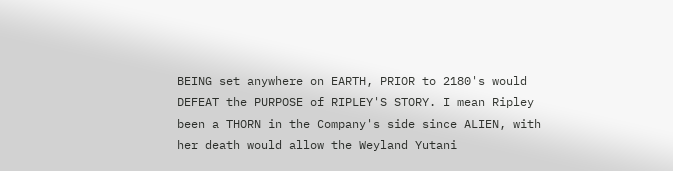BEING set anywhere on EARTH, PRIOR to 2180's would DEFEAT the PURPOSE of RIPLEY'S STORY. I mean Ripley been a THORN in the Company's side since ALIEN, with her death would allow the Weyland Yutani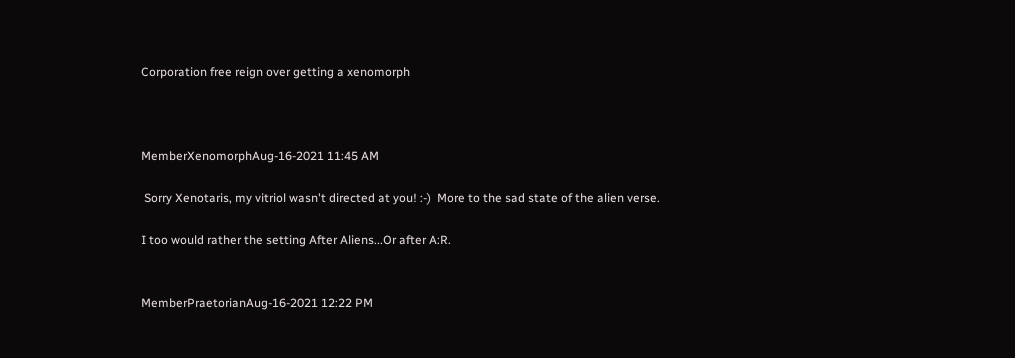Corporation free reign over getting a xenomorph



MemberXenomorphAug-16-2021 11:45 AM

 Sorry Xenotaris, my vitriol wasn't directed at you! :-)  More to the sad state of the alien verse.

I too would rather the setting After Aliens...Or after A:R.


MemberPraetorianAug-16-2021 12:22 PM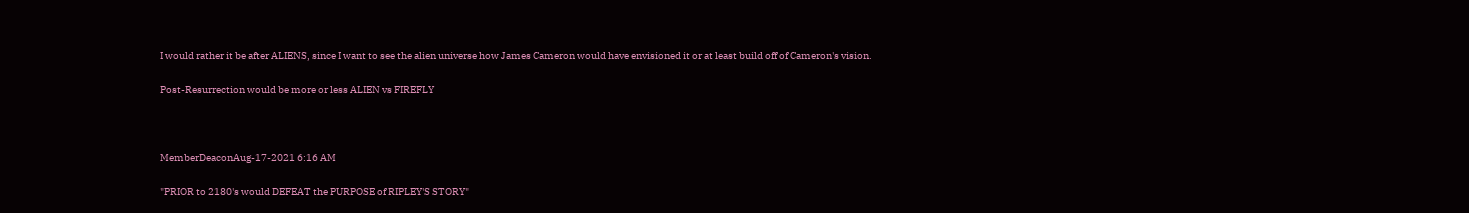I would rather it be after ALIENS, since I want to see the alien universe how James Cameron would have envisioned it or at least build off of Cameron's vision.

Post-Resurrection would be more or less ALIEN vs FIREFLY



MemberDeaconAug-17-2021 6:16 AM

"PRIOR to 2180's would DEFEAT the PURPOSE of RIPLEY'S STORY"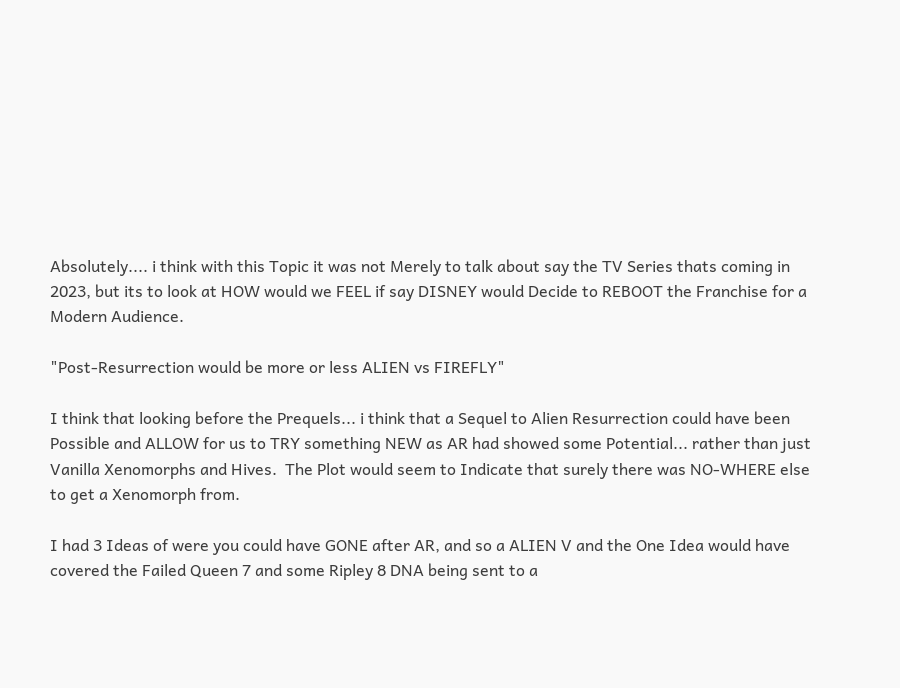Absolutely.... i think with this Topic it was not Merely to talk about say the TV Series thats coming in 2023, but its to look at HOW would we FEEL if say DISNEY would Decide to REBOOT the Franchise for a Modern Audience.

"Post-Resurrection would be more or less ALIEN vs FIREFLY"

I think that looking before the Prequels... i think that a Sequel to Alien Resurrection could have been Possible and ALLOW for us to TRY something NEW as AR had showed some Potential... rather than just Vanilla Xenomorphs and Hives.  The Plot would seem to Indicate that surely there was NO-WHERE else to get a Xenomorph from.

I had 3 Ideas of were you could have GONE after AR, and so a ALIEN V and the One Idea would have covered the Failed Queen 7 and some Ripley 8 DNA being sent to a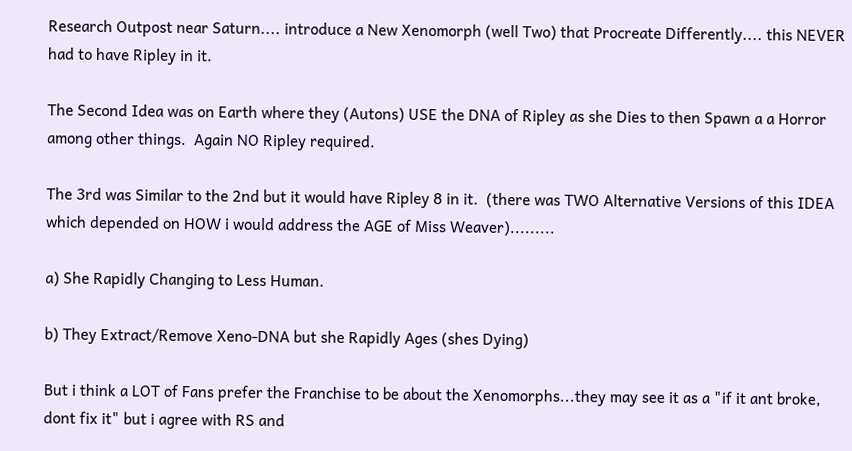Research Outpost near Saturn.... introduce a New Xenomorph (well Two) that Procreate Differently.... this NEVER had to have Ripley in it.

The Second Idea was on Earth where they (Autons) USE the DNA of Ripley as she Dies to then Spawn a a Horror among other things.  Again NO Ripley required.

The 3rd was Similar to the 2nd but it would have Ripley 8 in it.  (there was TWO Alternative Versions of this IDEA which depended on HOW i would address the AGE of Miss Weaver).........

a) She Rapidly Changing to Less Human.

b) They Extract/Remove Xeno-DNA but she Rapidly Ages (shes Dying)

But i think a LOT of Fans prefer the Franchise to be about the Xenomorphs...they may see it as a "if it ant broke, dont fix it" but i agree with RS and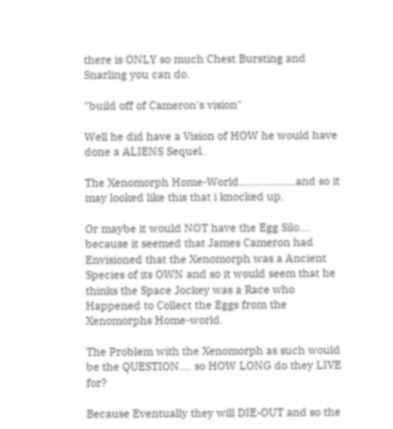there is ONLY so much Chest Bursting and Snarling you can do.

"build off of Cameron's vision"

Well he did have a Vision of HOW he would have done a ALIENS Sequel.

The Xenomorph Home-World...................and so it may looked like this that i knocked up.

Or maybe it would NOT have the Egg Silo.... because it seemed that James Cameron had Envisioned that the Xenomorph was a Ancient Species of its OWN and so it would seem that he thinks the Space Jockey was a Race who Happened to Collect the Eggs from the Xenomorphs Home-world.

The Problem with the Xenomorph as such would be the QUESTION.... so HOW LONG do they LIVE for?

Because Eventually they will DIE-OUT and so the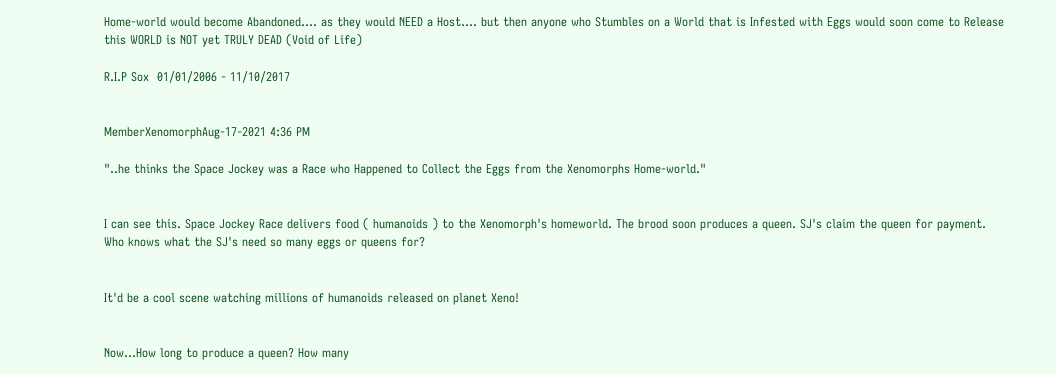Home-world would become Abandoned.... as they would NEED a Host.... but then anyone who Stumbles on a World that is Infested with Eggs would soon come to Release this WORLD is NOT yet TRULY DEAD (Void of Life)

R.I.P Sox  01/01/2006 - 11/10/2017


MemberXenomorphAug-17-2021 4:36 PM

"..he thinks the Space Jockey was a Race who Happened to Collect the Eggs from the Xenomorphs Home-world."


I can see this. Space Jockey Race delivers food ( humanoids ) to the Xenomorph's homeworld. The brood soon produces a queen. SJ's claim the queen for payment.             Who knows what the SJ's need so many eggs or queens for?


It'd be a cool scene watching millions of humanoids released on planet Xeno!


Now...How long to produce a queen? How many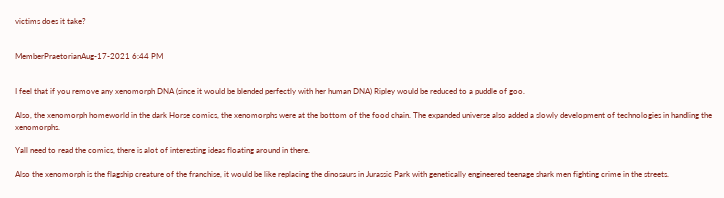victims does it take?


MemberPraetorianAug-17-2021 6:44 PM


I feel that if you remove any xenomorph DNA (since it would be blended perfectly with her human DNA) Ripley would be reduced to a puddle of goo.

Also, the xenomorph homeworld in the dark Horse comics, the xenomorphs were at the bottom of the food chain. The expanded universe also added a slowly development of technologies in handling the xenomorphs.

Yall need to read the comics, there is alot of interesting ideas floating around in there.

Also the xenomorph is the flagship creature of the franchise, it would be like replacing the dinosaurs in Jurassic Park with genetically engineered teenage shark men fighting crime in the streets.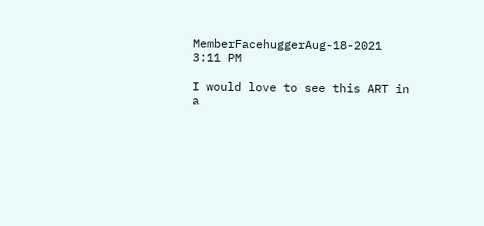MemberFacehuggerAug-18-2021 3:11 PM

I would love to see this ART in a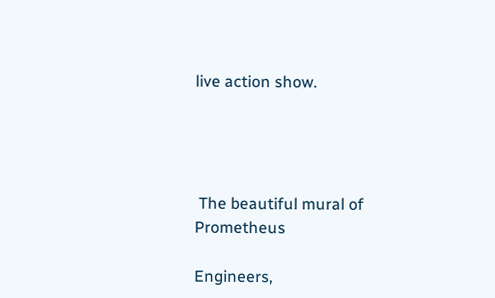live action show.




 The beautiful mural of Prometheus

Engineers,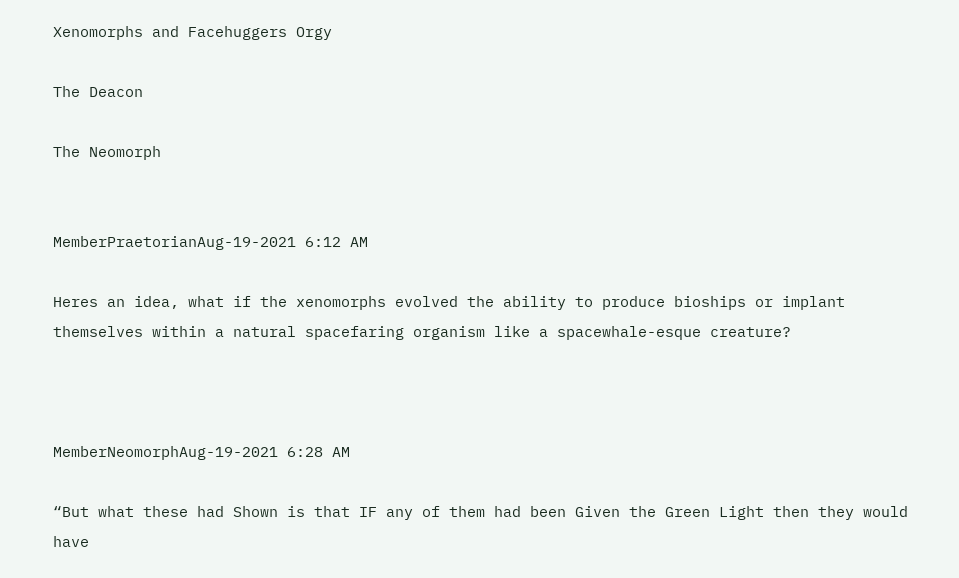Xenomorphs and Facehuggers Orgy

The Deacon

The Neomorph


MemberPraetorianAug-19-2021 6:12 AM

Heres an idea, what if the xenomorphs evolved the ability to produce bioships or implant themselves within a natural spacefaring organism like a spacewhale-esque creature?



MemberNeomorphAug-19-2021 6:28 AM

“But what these had Shown is that IF any of them had been Given the Green Light then they would have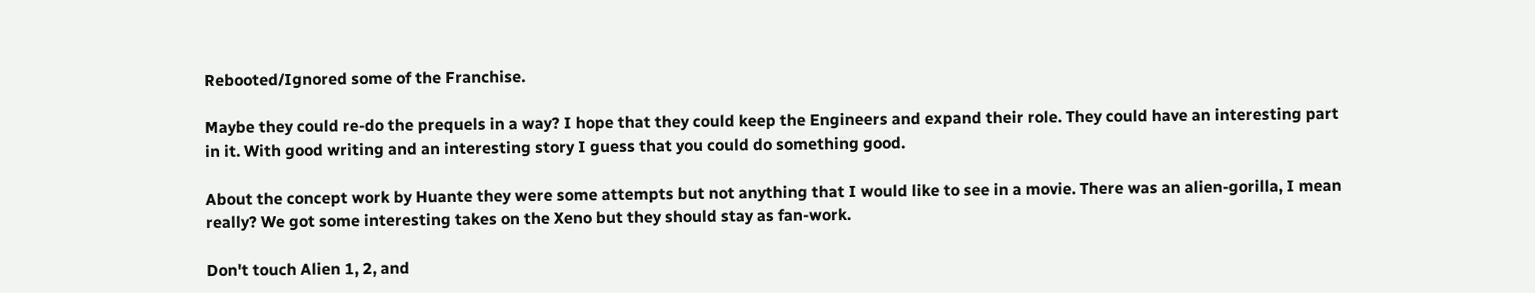Rebooted/Ignored some of the Franchise.

Maybe they could re-do the prequels in a way? I hope that they could keep the Engineers and expand their role. They could have an interesting part in it. With good writing and an interesting story I guess that you could do something good.

About the concept work by Huante they were some attempts but not anything that I would like to see in a movie. There was an alien-gorilla, I mean really? We got some interesting takes on the Xeno but they should stay as fan-work.

Don't touch Alien 1, 2, and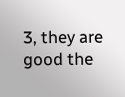3, they are good the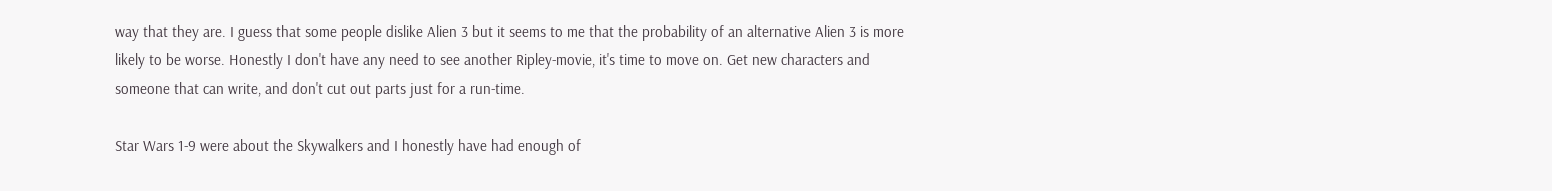way that they are. I guess that some people dislike Alien 3 but it seems to me that the probability of an alternative Alien 3 is more likely to be worse. Honestly I don't have any need to see another Ripley-movie, it's time to move on. Get new characters and someone that can write, and don't cut out parts just for a run-time.

Star Wars 1-9 were about the Skywalkers and I honestly have had enough of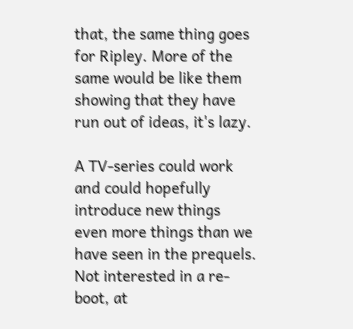that, the same thing goes for Ripley. More of the same would be like them showing that they have run out of ideas, it's lazy.

A TV-series could work and could hopefully introduce new things even more things than we have seen in the prequels. Not interested in a re-boot, at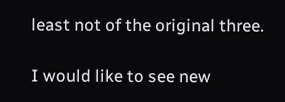least not of the original three.

I would like to see new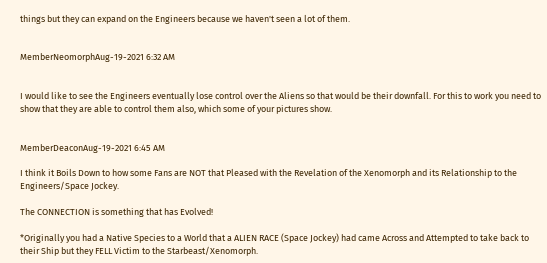things but they can expand on the Engineers because we haven't seen a lot of them.


MemberNeomorphAug-19-2021 6:32 AM


I would like to see the Engineers eventually lose control over the Aliens so that would be their downfall. For this to work you need to show that they are able to control them also, which some of your pictures show.


MemberDeaconAug-19-2021 6:45 AM

I think it Boils Down to how some Fans are NOT that Pleased with the Revelation of the Xenomorph and its Relationship to the Engineers/Space Jockey.

The CONNECTION is something that has Evolved!

*Originally you had a Native Species to a World that a ALIEN RACE (Space Jockey) had came Across and Attempted to take back to their Ship but they FELL Victim to the Starbeast/Xenomorph.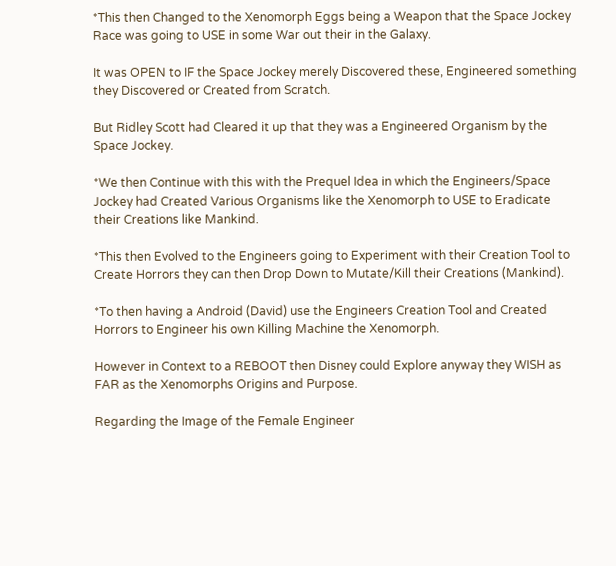*This then Changed to the Xenomorph Eggs being a Weapon that the Space Jockey Race was going to USE in some War out their in the Galaxy.

It was OPEN to IF the Space Jockey merely Discovered these, Engineered something they Discovered or Created from Scratch.

But Ridley Scott had Cleared it up that they was a Engineered Organism by the Space Jockey.

*We then Continue with this with the Prequel Idea in which the Engineers/Space Jockey had Created Various Organisms like the Xenomorph to USE to Eradicate their Creations like Mankind.

*This then Evolved to the Engineers going to Experiment with their Creation Tool to Create Horrors they can then Drop Down to Mutate/Kill their Creations (Mankind).

*To then having a Android (David) use the Engineers Creation Tool and Created Horrors to Engineer his own Killing Machine the Xenomorph.

However in Context to a REBOOT then Disney could Explore anyway they WISH as FAR as the Xenomorphs Origins and Purpose.

Regarding the Image of the Female Engineer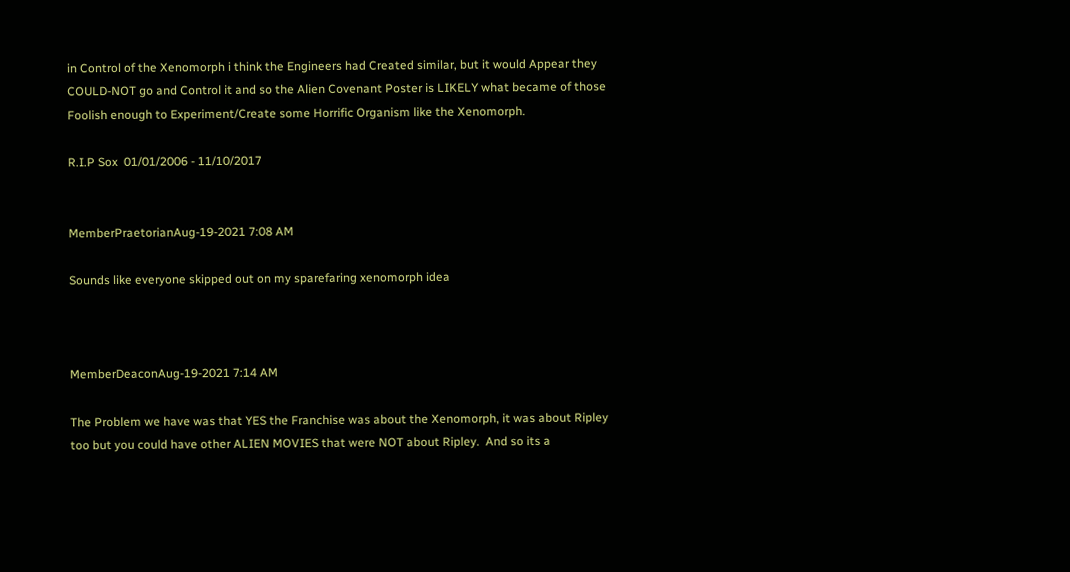in Control of the Xenomorph i think the Engineers had Created similar, but it would Appear they COULD-NOT go and Control it and so the Alien Covenant Poster is LIKELY what became of those Foolish enough to Experiment/Create some Horrific Organism like the Xenomorph.

R.I.P Sox  01/01/2006 - 11/10/2017


MemberPraetorianAug-19-2021 7:08 AM

Sounds like everyone skipped out on my sparefaring xenomorph idea



MemberDeaconAug-19-2021 7:14 AM

The Problem we have was that YES the Franchise was about the Xenomorph, it was about Ripley too but you could have other ALIEN MOVIES that were NOT about Ripley.  And so its a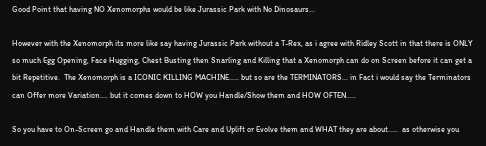Good Point that having NO Xenomorphs would be like Jurassic Park with No Dinosaurs...

However with the Xenomorph its more like say having Jurassic Park without a T-Rex, as i agree with Ridley Scott in that there is ONLY so much Egg Opening, Face Hugging, Chest Busting then Snarling and Killing that a Xenomorph can do on Screen before it can get a bit Repetitive.  The Xenomorph is a ICONIC KILLING MACHINE..... but so are the TERMINATORS... in Fact i would say the Terminators can Offer more Variation.... but it comes down to HOW you Handle/Show them and HOW OFTEN.....

So you have to On-Screen go and Handle them with Care and Uplift or Evolve them and WHAT they are about.....  as otherwise you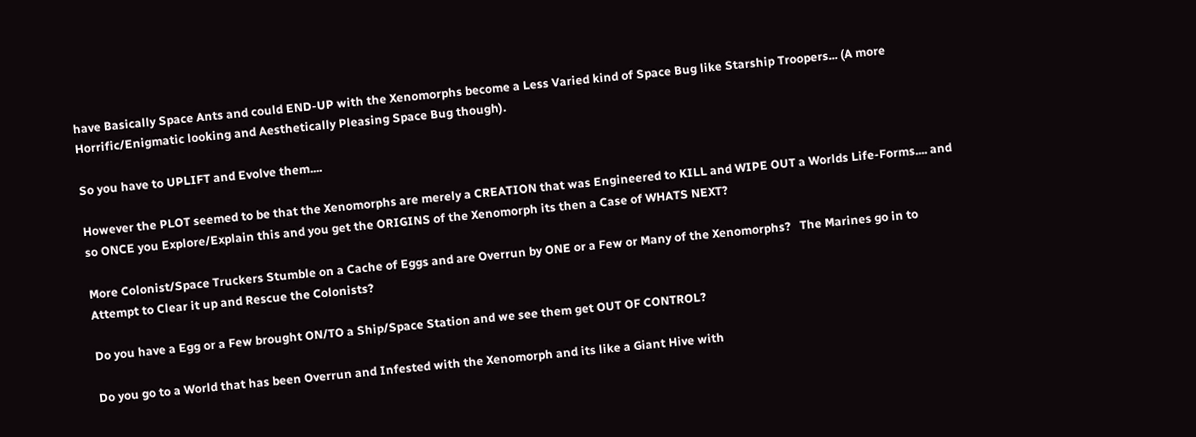have Basically Space Ants and could END-UP with the Xenomorphs become a Less Varied kind of Space Bug like Starship Troopers... (A more Horrific/Enigmatic looking and Aesthetically Pleasing Space Bug though).

So you have to UPLIFT and Evolve them....

However the PLOT seemed to be that the Xenomorphs are merely a CREATION that was Engineered to KILL and WIPE OUT a Worlds Life-Forms.... and so ONCE you Explore/Explain this and you get the ORIGINS of the Xenomorph its then a Case of WHATS NEXT?

More Colonist/Space Truckers Stumble on a Cache of Eggs and are Overrun by ONE or a Few or Many of the Xenomorphs?   The Marines go in to Attempt to Clear it up and Rescue the Colonists?

Do you have a Egg or a Few brought ON/TO a Ship/Space Station and we see them get OUT OF CONTROL?

Do you go to a World that has been Overrun and Infested with the Xenomorph and its like a Giant Hive with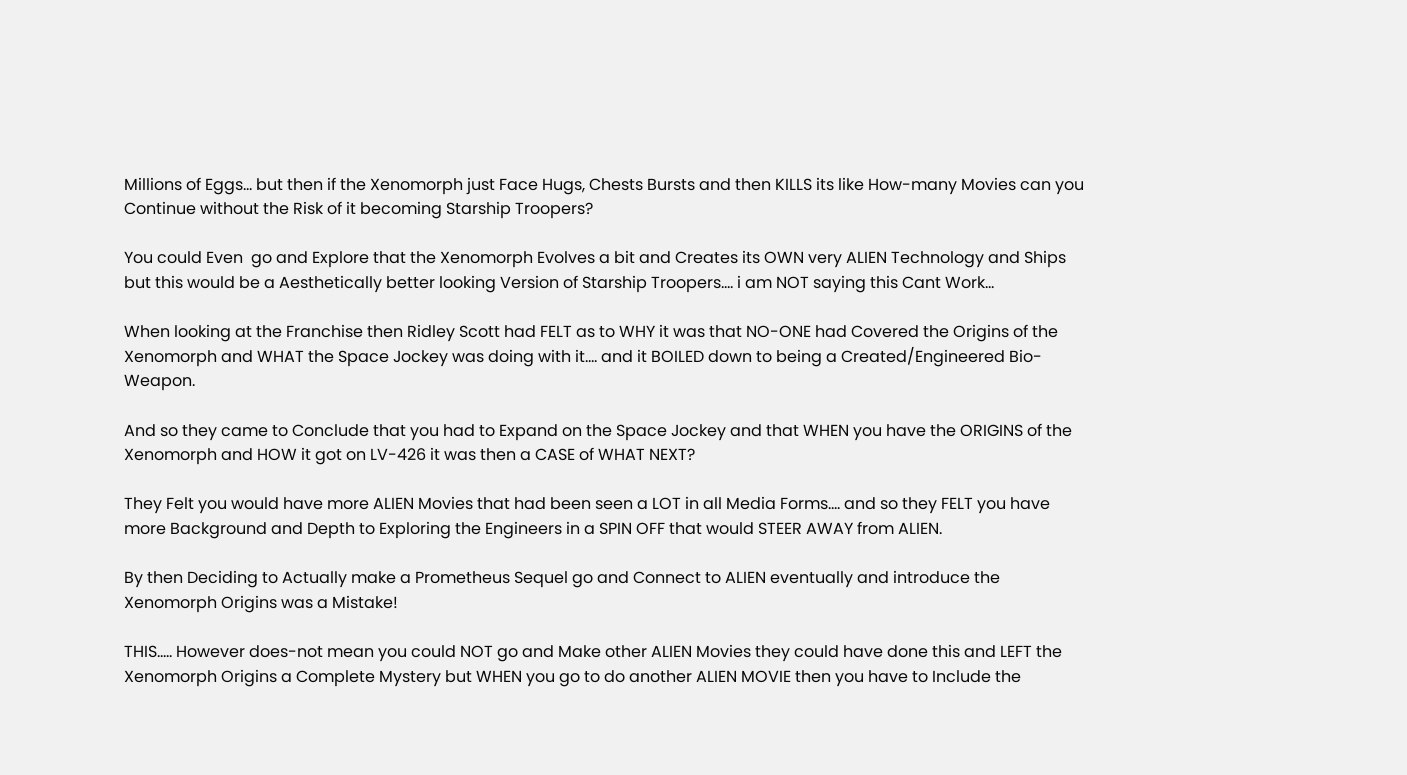Millions of Eggs... but then if the Xenomorph just Face Hugs, Chests Bursts and then KILLS its like How-many Movies can you Continue without the Risk of it becoming Starship Troopers?

You could Even  go and Explore that the Xenomorph Evolves a bit and Creates its OWN very ALIEN Technology and Ships but this would be a Aesthetically better looking Version of Starship Troopers.... i am NOT saying this Cant Work...

When looking at the Franchise then Ridley Scott had FELT as to WHY it was that NO-ONE had Covered the Origins of the Xenomorph and WHAT the Space Jockey was doing with it.... and it BOILED down to being a Created/Engineered Bio-Weapon.

And so they came to Conclude that you had to Expand on the Space Jockey and that WHEN you have the ORIGINS of the Xenomorph and HOW it got on LV-426 it was then a CASE of WHAT NEXT?

They Felt you would have more ALIEN Movies that had been seen a LOT in all Media Forms.... and so they FELT you have more Background and Depth to Exploring the Engineers in a SPIN OFF that would STEER AWAY from ALIEN.

By then Deciding to Actually make a Prometheus Sequel go and Connect to ALIEN eventually and introduce the Xenomorph Origins was a Mistake!

THIS..... However does-not mean you could NOT go and Make other ALIEN Movies they could have done this and LEFT the Xenomorph Origins a Complete Mystery but WHEN you go to do another ALIEN MOVIE then you have to Include the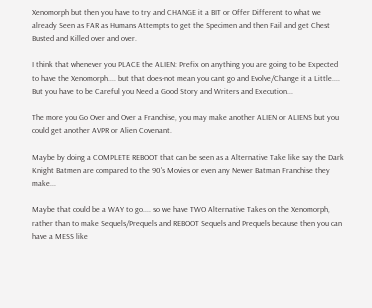Xenomorph but then you have to try and CHANGE it a BIT or Offer Different to what we already Seen as FAR as Humans Attempts to get the Specimen and then Fail and get Chest Busted and Killed over and over.

I think that whenever you PLACE the ALIEN: Prefix on anything you are going to be Expected to have the Xenomorph.... but that does-not mean you cant go and Evolve/Change it a Little....  But you have to be Careful you Need a Good Story and Writers and Execution...

The more you Go Over and Over a Franchise, you may make another ALIEN or ALIENS but you could get another AVPR or Alien Covenant.

Maybe by doing a COMPLETE REBOOT that can be seen as a Alternative Take like say the Dark Knight Batmen are compared to the 90's Movies or even any Newer Batman Franchise they make...

Maybe that could be a WAY to go.... so we have TWO Alternative Takes on the Xenomorph, rather than to make Sequels/Prequels and REBOOT Sequels and Prequels because then you can have a MESS like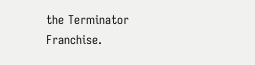the Terminator Franchise.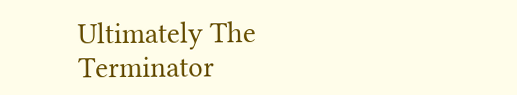Ultimately The Terminator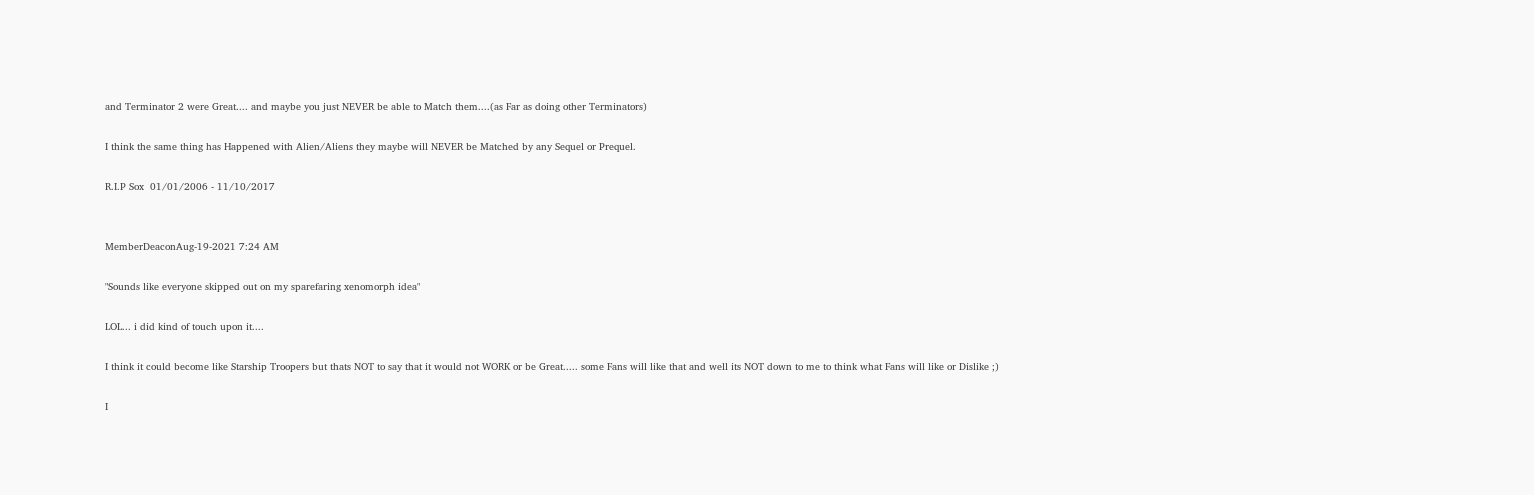and Terminator 2 were Great.... and maybe you just NEVER be able to Match them....(as Far as doing other Terminators)

I think the same thing has Happened with Alien/Aliens they maybe will NEVER be Matched by any Sequel or Prequel.

R.I.P Sox  01/01/2006 - 11/10/2017


MemberDeaconAug-19-2021 7:24 AM

"Sounds like everyone skipped out on my sparefaring xenomorph idea"

LOL... i did kind of touch upon it....

I think it could become like Starship Troopers but thats NOT to say that it would not WORK or be Great..... some Fans will like that and well its NOT down to me to think what Fans will like or Dislike ;)

I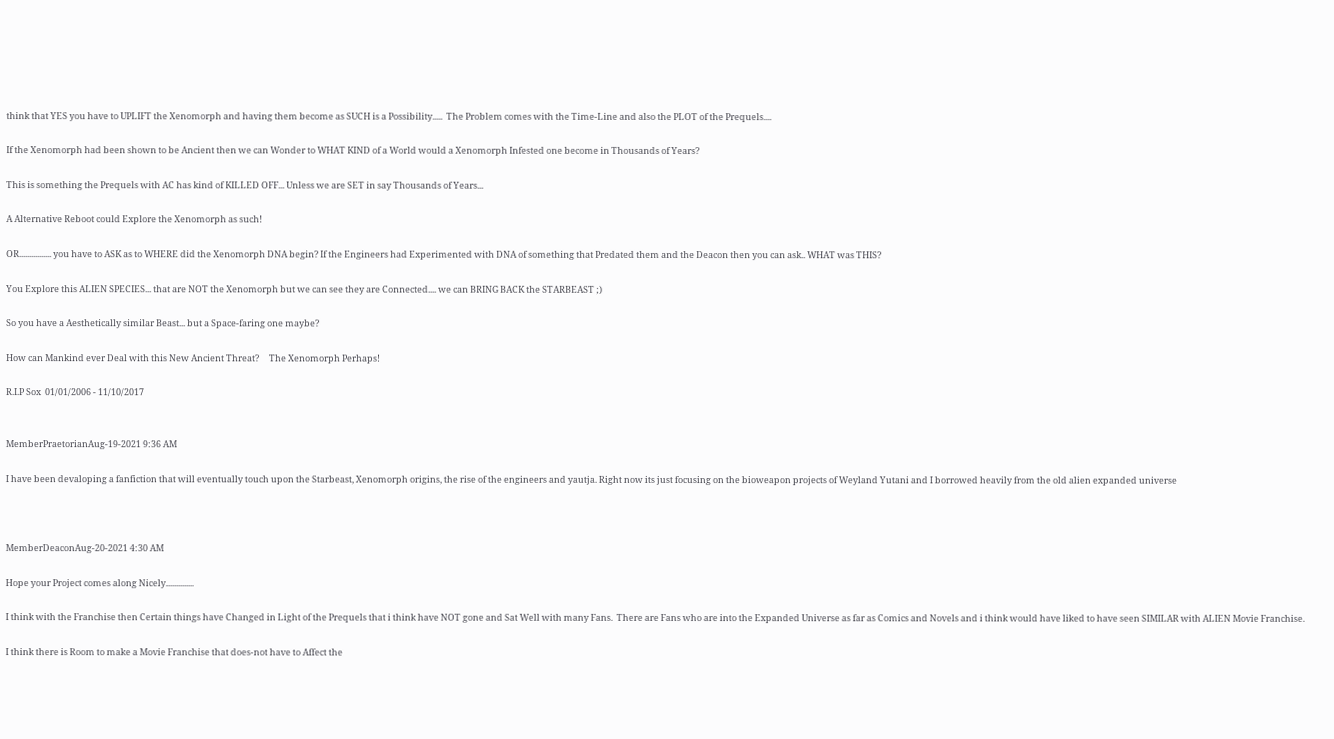think that YES you have to UPLIFT the Xenomorph and having them become as SUCH is a Possibility.....  The Problem comes with the Time-Line and also the PLOT of the Prequels....

If the Xenomorph had been shown to be Ancient then we can Wonder to WHAT KIND of a World would a Xenomorph Infested one become in Thousands of Years?

This is something the Prequels with AC has kind of KILLED OFF... Unless we are SET in say Thousands of Years...

A Alternative Reboot could Explore the Xenomorph as such!

OR................ you have to ASK as to WHERE did the Xenomorph DNA begin? If the Engineers had Experimented with DNA of something that Predated them and the Deacon then you can ask.. WHAT was THIS?

You Explore this ALIEN SPECIES... that are NOT the Xenomorph but we can see they are Connected.... we can BRING BACK the STARBEAST ;)

So you have a Aesthetically similar Beast... but a Space-faring one maybe?

How can Mankind ever Deal with this New Ancient Threat?     The Xenomorph Perhaps!

R.I.P Sox  01/01/2006 - 11/10/2017


MemberPraetorianAug-19-2021 9:36 AM

I have been devaloping a fanfiction that will eventually touch upon the Starbeast, Xenomorph origins, the rise of the engineers and yautja. Right now its just focusing on the bioweapon projects of Weyland Yutani and I borrowed heavily from the old alien expanded universe



MemberDeaconAug-20-2021 4:30 AM

Hope your Project comes along Nicely..............

I think with the Franchise then Certain things have Changed in Light of the Prequels that i think have NOT gone and Sat Well with many Fans.  There are Fans who are into the Expanded Universe as far as Comics and Novels and i think would have liked to have seen SIMILAR with ALIEN Movie Franchise.

I think there is Room to make a Movie Franchise that does-not have to Affect the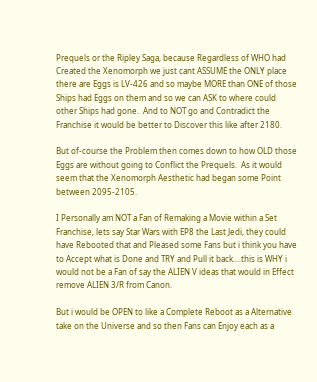Prequels or the Ripley Saga, because Regardless of WHO had Created the Xenomorph we just cant ASSUME the ONLY place there are Eggs is LV-426 and so maybe MORE than ONE of those Ships had Eggs on them and so we can ASK to where could other Ships had gone.  And to NOT go and Contradict the Franchise it would be better to Discover this like after 2180.

But of-course the Problem then comes down to how OLD those Eggs are without going to Conflict the Prequels.  As it would seem that the Xenomorph Aesthetic had began some Point between 2095-2105.

I Personally am NOT a Fan of Remaking a Movie within a Set Franchise, lets say Star Wars with EP8 the Last Jedi, they could have Rebooted that and Pleased some Fans but i think you have to Accept what is Done and TRY and Pull it back....this is WHY i would not be a Fan of say the ALIEN V ideas that would in Effect remove ALIEN 3/R from Canon.

But i would be OPEN to like a Complete Reboot as a Alternative take on the Universe and so then Fans can Enjoy each as a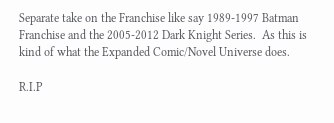Separate take on the Franchise like say 1989-1997 Batman Franchise and the 2005-2012 Dark Knight Series.  As this is kind of what the Expanded Comic/Novel Universe does.

R.I.P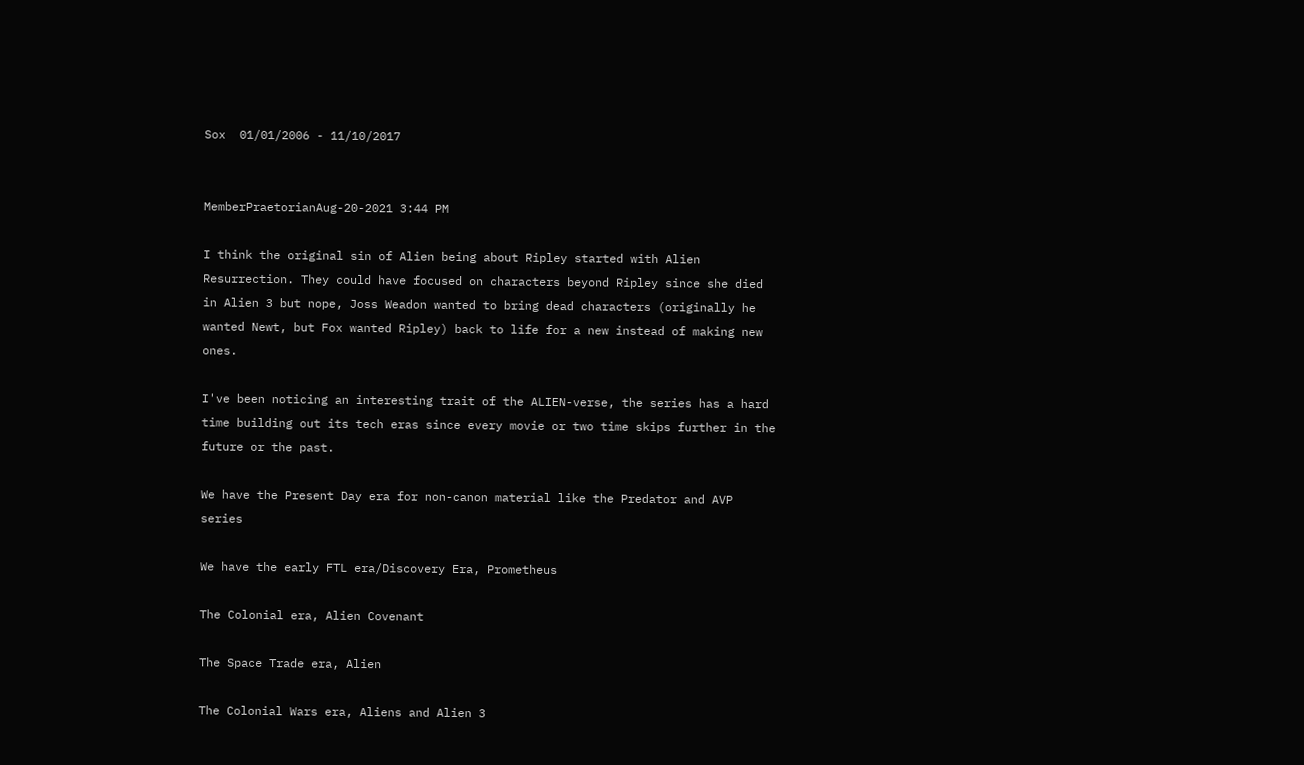Sox  01/01/2006 - 11/10/2017


MemberPraetorianAug-20-2021 3:44 PM

I think the original sin of Alien being about Ripley started with Alien Resurrection. They could have focused on characters beyond Ripley since she died in Alien 3 but nope, Joss Weadon wanted to bring dead characters (originally he wanted Newt, but Fox wanted Ripley) back to life for a new instead of making new ones.

I've been noticing an interesting trait of the ALIEN-verse, the series has a hard time building out its tech eras since every movie or two time skips further in the future or the past.

We have the Present Day era for non-canon material like the Predator and AVP series

We have the early FTL era/Discovery Era, Prometheus

The Colonial era, Alien Covenant

The Space Trade era, Alien

The Colonial Wars era, Aliens and Alien 3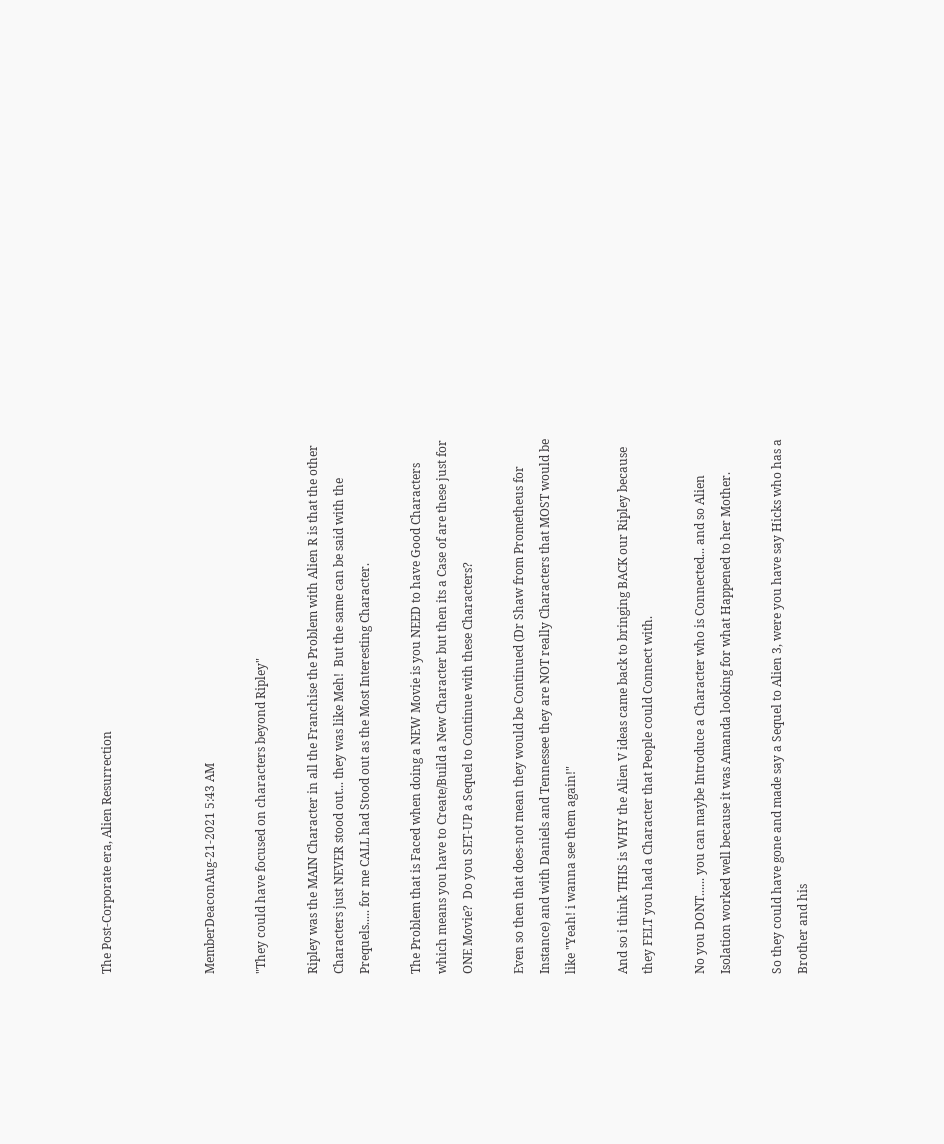The Post-Corporate era, Alien Resurrection



MemberDeaconAug-21-2021 5:43 AM

"They could have focused on characters beyond Ripley"

Ripley was the MAIN Character in all the Franchise the Problem with Alien R is that the other Characters just NEVER stood out... they was like Meh!  But the same can be said with the Prequels..... for me CALL had Stood out as the Most Interesting Character.

The Problem that is Faced when doing a NEW Movie is you NEED to have Good Characters which means you have to Create/Build a New Character but then its a Case of are these just for ONE Movie?  Do you SET-UP a Sequel to Continue with these Characters?

Even so then that does-not mean they would be Continued (Dr Shaw from Prometheus for Instance) and with Daniels and Tennessee they are NOT really Characters that MOST would be like "Yeah! i wanna see them again!"

And so i think THIS is WHY the Alien V ideas came back to bringing BACK our Ripley because they FELT you had a Character that People could Connect with.

No you DONT...... you can maybe Introduce a Character who is Connected... and so Alien Isolation worked well because it was Amanda looking for what Happened to her Mother.

So they could have gone and made say a Sequel to Alien 3, were you have say Hicks who has a Brother and his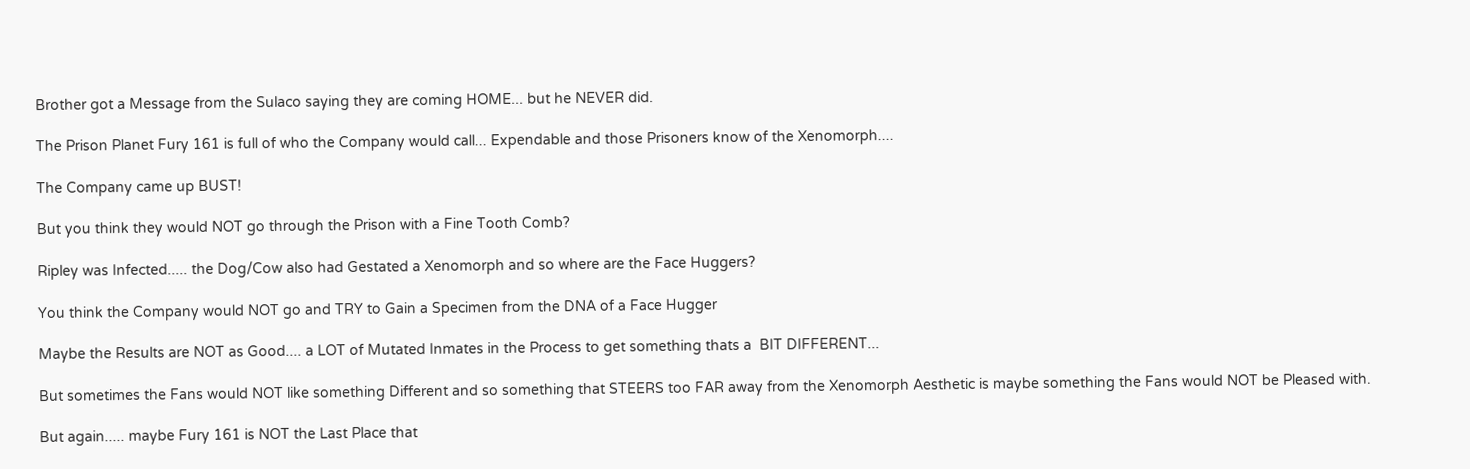Brother got a Message from the Sulaco saying they are coming HOME... but he NEVER did.

The Prison Planet Fury 161 is full of who the Company would call... Expendable and those Prisoners know of the Xenomorph....

The Company came up BUST!

But you think they would NOT go through the Prison with a Fine Tooth Comb?

Ripley was Infected..... the Dog/Cow also had Gestated a Xenomorph and so where are the Face Huggers?

You think the Company would NOT go and TRY to Gain a Specimen from the DNA of a Face Hugger

Maybe the Results are NOT as Good.... a LOT of Mutated Inmates in the Process to get something thats a  BIT DIFFERENT...

But sometimes the Fans would NOT like something Different and so something that STEERS too FAR away from the Xenomorph Aesthetic is maybe something the Fans would NOT be Pleased with.

But again..... maybe Fury 161 is NOT the Last Place that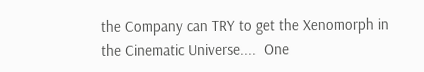the Company can TRY to get the Xenomorph in the Cinematic Universe....  One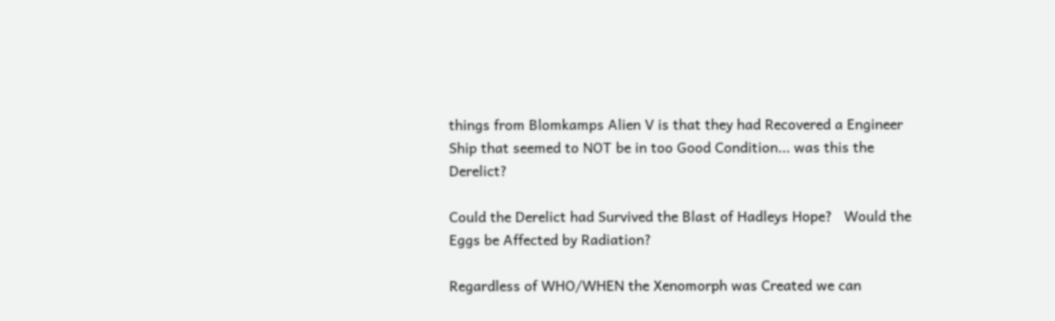things from Blomkamps Alien V is that they had Recovered a Engineer Ship that seemed to NOT be in too Good Condition... was this the Derelict?

Could the Derelict had Survived the Blast of Hadleys Hope?   Would the Eggs be Affected by Radiation?

Regardless of WHO/WHEN the Xenomorph was Created we can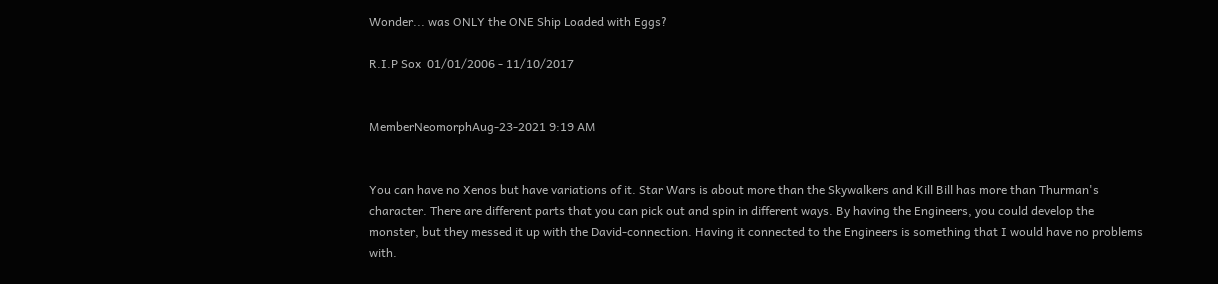Wonder... was ONLY the ONE Ship Loaded with Eggs?

R.I.P Sox  01/01/2006 - 11/10/2017


MemberNeomorphAug-23-2021 9:19 AM


You can have no Xenos but have variations of it. Star Wars is about more than the Skywalkers and Kill Bill has more than Thurman's character. There are different parts that you can pick out and spin in different ways. By having the Engineers, you could develop the monster, but they messed it up with the David-connection. Having it connected to the Engineers is something that I would have no problems with.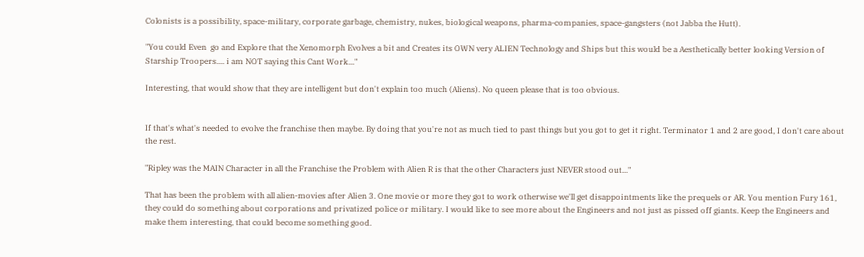Colonists is a possibility, space-military, corporate garbage, chemistry, nukes, biological weapons, pharma-companies, space-gangsters (not Jabba the Hutt).

"You could Even  go and Explore that the Xenomorph Evolves a bit and Creates its OWN very ALIEN Technology and Ships but this would be a Aesthetically better looking Version of Starship Troopers.... i am NOT saying this Cant Work..."

Interesting, that would show that they are intelligent but don't explain too much (Aliens). No queen please that is too obvious.


If that's what's needed to evolve the franchise then maybe. By doing that you're not as much tied to past things but you got to get it right. Terminator 1 and 2 are good, I don't care about the rest.

"Ripley was the MAIN Character in all the Franchise the Problem with Alien R is that the other Characters just NEVER stood out..."

That has been the problem with all alien-movies after Alien 3. One movie or more they got to work otherwise we'll get disappointments like the prequels or AR. You mention Fury 161, they could do something about corporations and privatized police or military. I would like to see more about the Engineers and not just as pissed off giants. Keep the Engineers and make them interesting, that could become something good.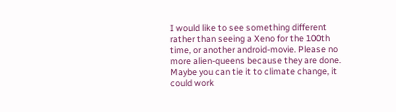I would like to see something different rather than seeing a Xeno for the 100th time, or another android-movie. Please no more alien-queens because they are done. Maybe you can tie it to climate change, it could work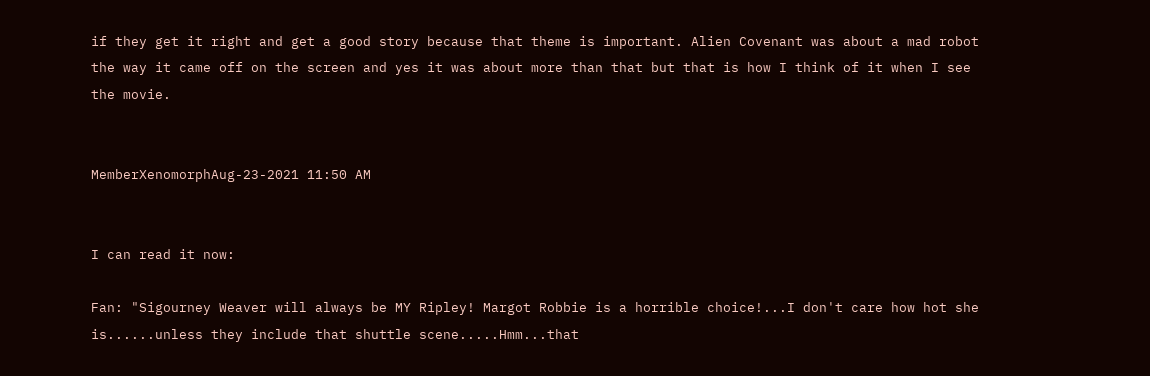if they get it right and get a good story because that theme is important. Alien Covenant was about a mad robot the way it came off on the screen and yes it was about more than that but that is how I think of it when I see the movie.


MemberXenomorphAug-23-2021 11:50 AM


I can read it now:

Fan: "Sigourney Weaver will always be MY Ripley! Margot Robbie is a horrible choice!...I don't care how hot she is......unless they include that shuttle scene.....Hmm...that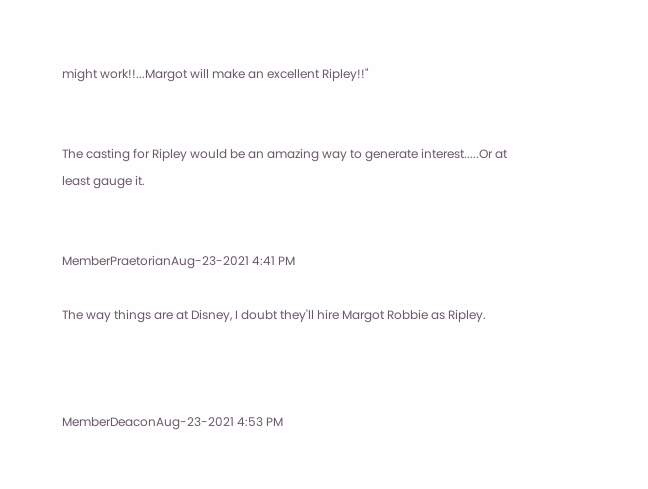might work!!...Margot will make an excellent Ripley!!"


The casting for Ripley would be an amazing way to generate interest.....Or at least gauge it.


MemberPraetorianAug-23-2021 4:41 PM

The way things are at Disney, I doubt they'll hire Margot Robbie as Ripley.



MemberDeaconAug-23-2021 4:53 PM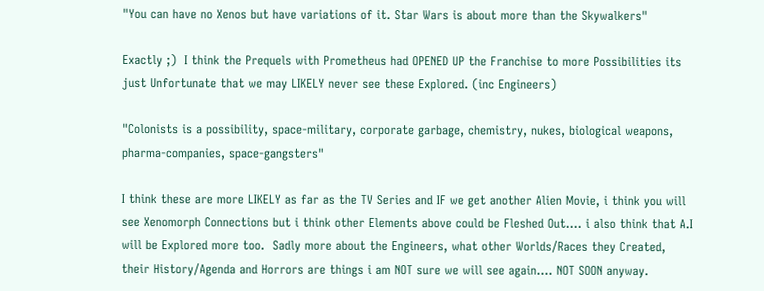"You can have no Xenos but have variations of it. Star Wars is about more than the Skywalkers"

Exactly ;)  I think the Prequels with Prometheus had OPENED UP the Franchise to more Possibilities its just Unfortunate that we may LIKELY never see these Explored. (inc Engineers)

"Colonists is a possibility, space-military, corporate garbage, chemistry, nukes, biological weapons, pharma-companies, space-gangsters"

I think these are more LIKELY as far as the TV Series and IF we get another Alien Movie, i think you will see Xenomorph Connections but i think other Elements above could be Fleshed Out.... i also think that A.I will be Explored more too.  Sadly more about the Engineers, what other Worlds/Races they Created, their History/Agenda and Horrors are things i am NOT sure we will see again.... NOT SOON anyway.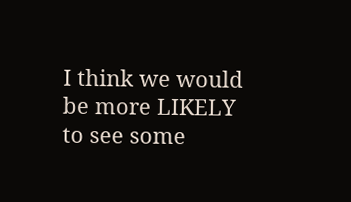I think we would be more LIKELY to see some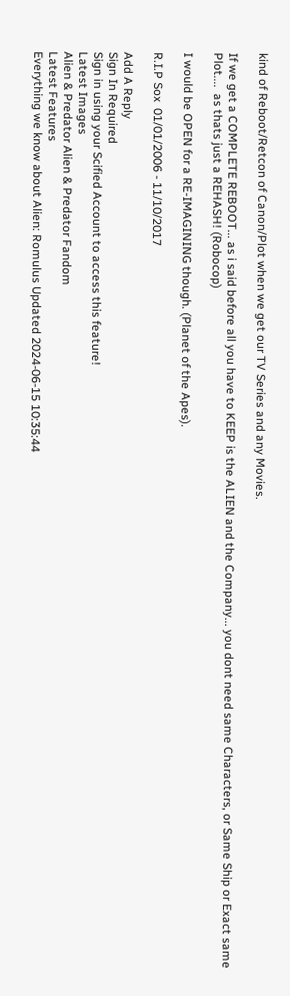kind of Reboot/Retcon of Canon/Plot when we get our TV Series and any Movies.

If we get a COMPLETE REBOOT... as i said before all you have to KEEP is the ALIEN and the Company... you dont need same Characters, or Same Ship or Exact same Plot....  as thats just a REHASH! (Robocop)

I would be OPEN for a RE-IMAGINING though. (Planet of the Apes).

R.I.P Sox  01/01/2006 - 11/10/2017

Add A Reply
Sign In Required
Sign in using your Scified Account to access this feature!
Latest Images
Alien & Predator Alien & Predator Fandom
Latest Features
Everything we know about Alien: Romulus Updated 2024-06-15 10:35:44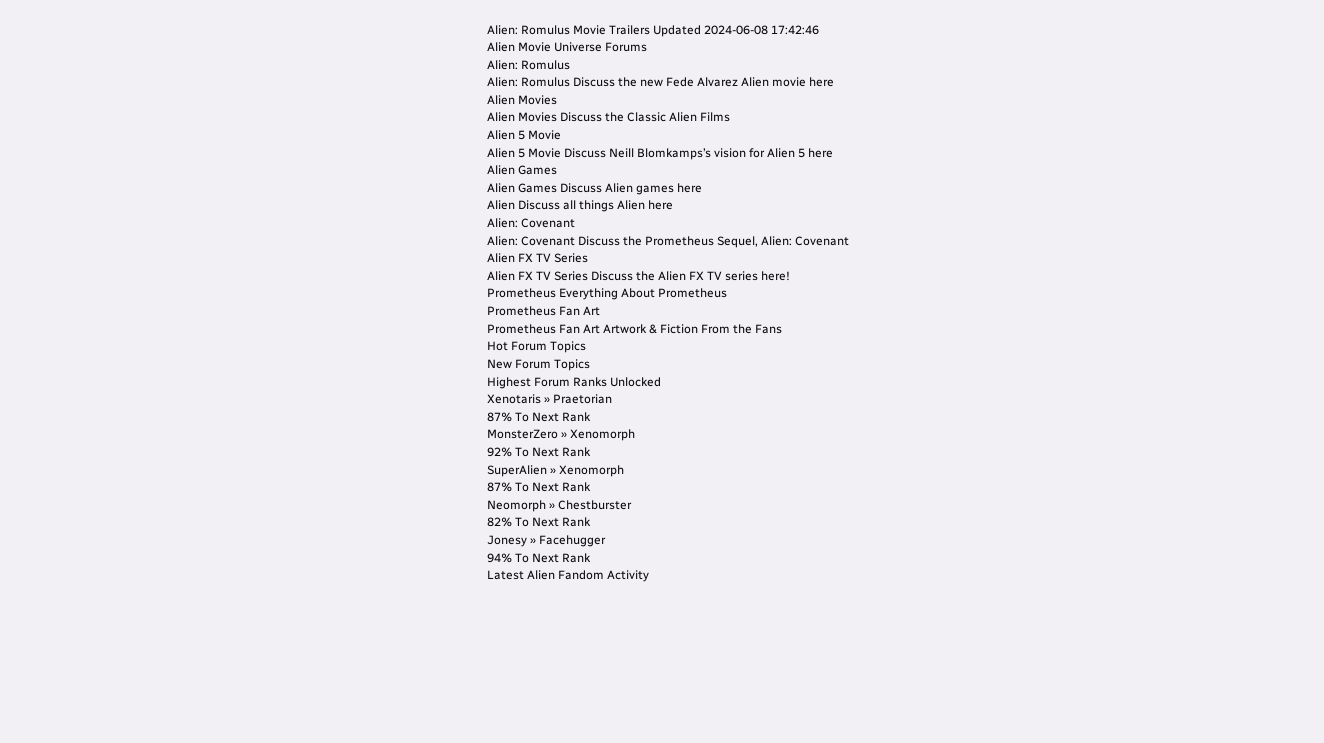Alien: Romulus Movie Trailers Updated 2024-06-08 17:42:46
Alien Movie Universe Forums
Alien: Romulus
Alien: Romulus Discuss the new Fede Alvarez Alien movie here
Alien Movies
Alien Movies Discuss the Classic Alien Films
Alien 5 Movie
Alien 5 Movie Discuss Neill Blomkamps’s vision for Alien 5 here
Alien Games
Alien Games Discuss Alien games here
Alien Discuss all things Alien here
Alien: Covenant
Alien: Covenant Discuss the Prometheus Sequel, Alien: Covenant
Alien FX TV Series
Alien FX TV Series Discuss the Alien FX TV series here!
Prometheus Everything About Prometheus
Prometheus Fan Art
Prometheus Fan Art Artwork & Fiction From the Fans
Hot Forum Topics
New Forum Topics
Highest Forum Ranks Unlocked
Xenotaris » Praetorian
87% To Next Rank
MonsterZero » Xenomorph
92% To Next Rank
SuperAlien » Xenomorph
87% To Next Rank
Neomorph » Chestburster
82% To Next Rank
Jonesy » Facehugger
94% To Next Rank
Latest Alien Fandom Activity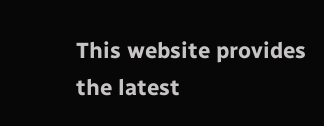This website provides the latest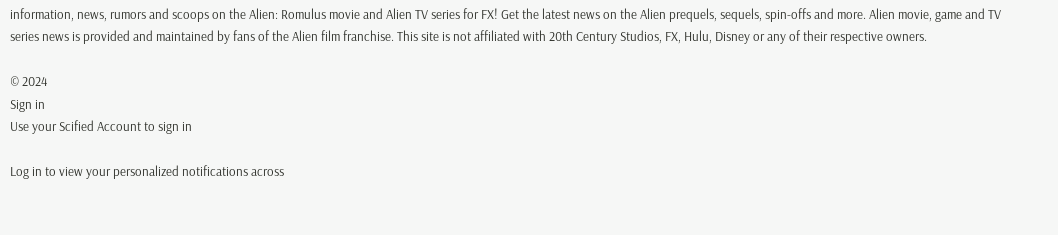information, news, rumors and scoops on the Alien: Romulus movie and Alien TV series for FX! Get the latest news on the Alien prequels, sequels, spin-offs and more. Alien movie, game and TV series news is provided and maintained by fans of the Alien film franchise. This site is not affiliated with 20th Century Studios, FX, Hulu, Disney or any of their respective owners.

© 2024
Sign in
Use your Scified Account to sign in

Log in to view your personalized notifications across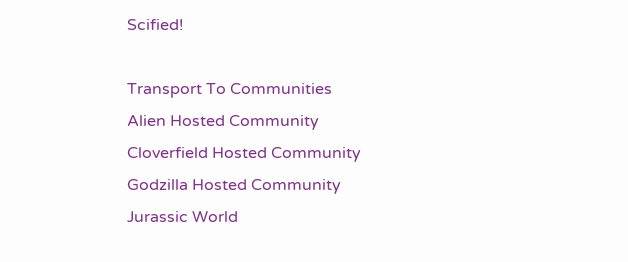Scified!

Transport To Communities
Alien Hosted Community
Cloverfield Hosted Community
Godzilla Hosted Community
Jurassic World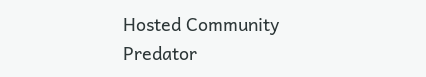Hosted Community
Predator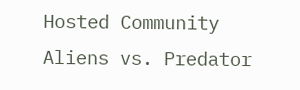Hosted Community
Aliens vs. Predator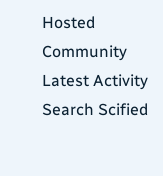Hosted Community
Latest Activity
Search Scified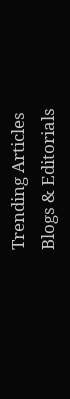Trending Articles
Blogs & Editorials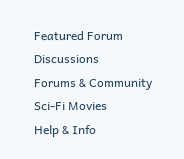Featured Forum Discussions
Forums & Community
Sci-Fi Movies
Help & Info